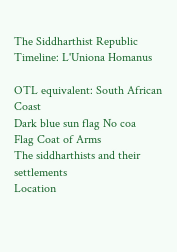The Siddharthist Republic
Timeline: L'Uniona Homanus

OTL equivalent: South African Coast
Dark blue sun flag No coa
Flag Coat of Arms
The siddharthists and their settlements
Location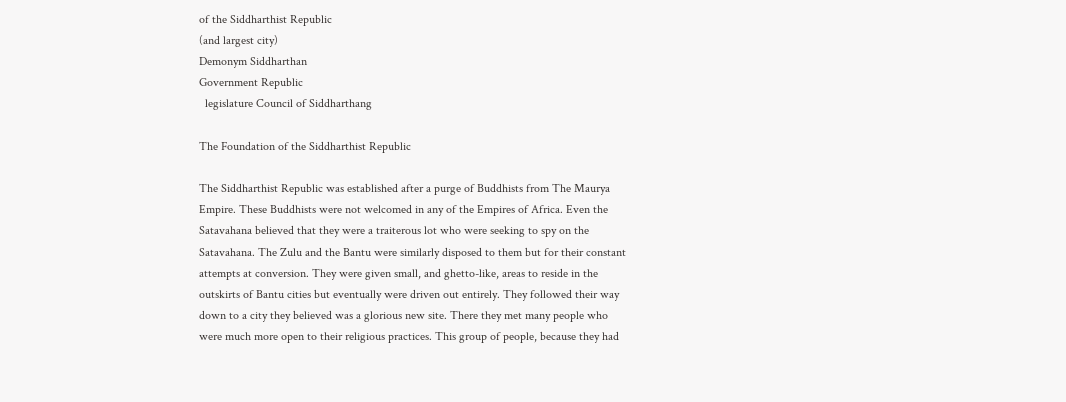of the Siddharthist Republic
(and largest city)
Demonym Siddharthan
Government Republic
  legislature Council of Siddharthang

The Foundation of the Siddharthist Republic

The Siddharthist Republic was established after a purge of Buddhists from The Maurya Empire. These Buddhists were not welcomed in any of the Empires of Africa. Even the Satavahana believed that they were a traiterous lot who were seeking to spy on the Satavahana. The Zulu and the Bantu were similarly disposed to them but for their constant attempts at conversion. They were given small, and ghetto-like, areas to reside in the outskirts of Bantu cities but eventually were driven out entirely. They followed their way down to a city they believed was a glorious new site. There they met many people who were much more open to their religious practices. This group of people, because they had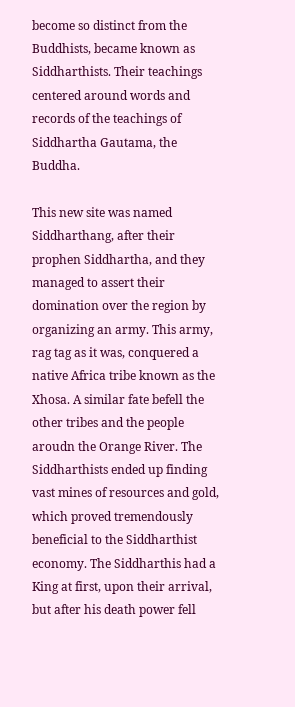become so distinct from the Buddhists, became known as Siddharthists. Their teachings centered around words and records of the teachings of Siddhartha Gautama, the Buddha.

This new site was named Siddharthang, after their prophen Siddhartha, and they managed to assert their domination over the region by organizing an army. This army, rag tag as it was, conquered a native Africa tribe known as the Xhosa. A similar fate befell the other tribes and the people aroudn the Orange River. The Siddharthists ended up finding vast mines of resources and gold, which proved tremendously beneficial to the Siddharthist economy. The Siddharthis had a King at first, upon their arrival, but after his death power fell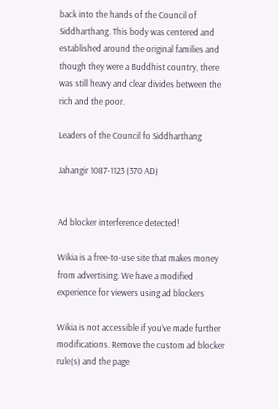back into the hands of the Council of Siddharthang. This body was centered and established around the original families and though they were a Buddhist country, there was still heavy and clear divides between the rich and the poor.

Leaders of the Council fo Siddharthang

Jahangir 1087-1123 (370 AD)


Ad blocker interference detected!

Wikia is a free-to-use site that makes money from advertising. We have a modified experience for viewers using ad blockers

Wikia is not accessible if you’ve made further modifications. Remove the custom ad blocker rule(s) and the page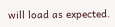will load as expected.